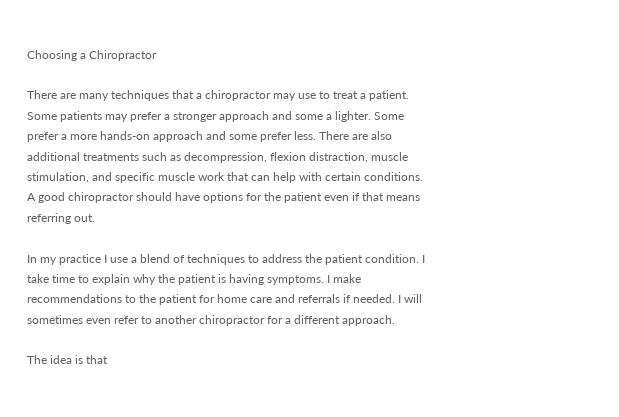Choosing a Chiropractor

There are many techniques that a chiropractor may use to treat a patient. Some patients may prefer a stronger approach and some a lighter. Some prefer a more hands-on approach and some prefer less. There are also additional treatments such as decompression, flexion distraction, muscle stimulation, and specific muscle work that can help with certain conditions. A good chiropractor should have options for the patient even if that means referring out.

In my practice I use a blend of techniques to address the patient condition. I take time to explain why the patient is having symptoms. I make recommendations to the patient for home care and referrals if needed. I will sometimes even refer to another chiropractor for a different approach.

The idea is that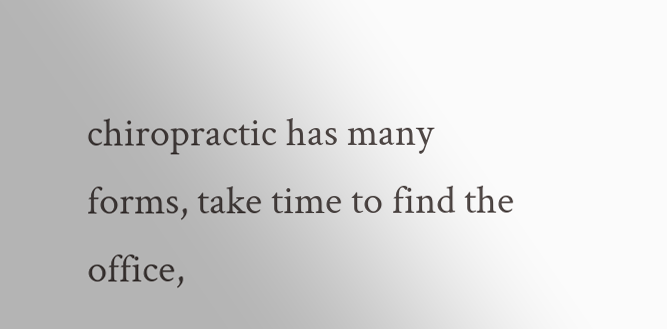chiropractic has many forms, take time to find the office,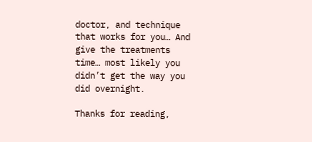doctor, and technique that works for you… And give the treatments time… most likely you didn’t get the way you did overnight.

Thanks for reading,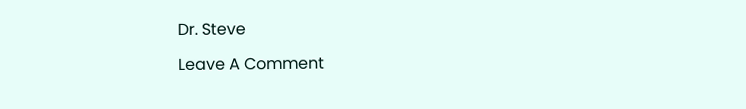Dr. Steve

Leave A Comment